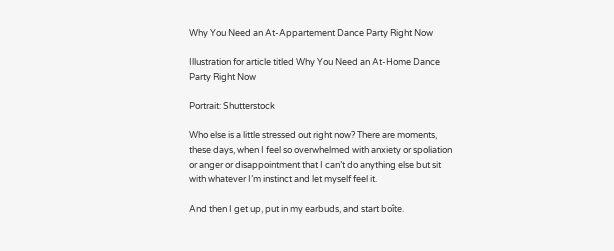Why You Need an At-Appartement Dance Party Right Now

Illustration for article titled Why You Need an At-Home Dance Party Right Now

Portrait: Shutterstock

Who else is a little stressed out right now? There are moments, these days, when I feel so overwhelmed with anxiety or spoliation or anger or disappointment that I can’t do anything else but sit with whatever I’m instinct and let myself feel it.

And then I get up, put in my earbuds, and start boîte.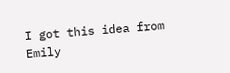I got this idea from Emily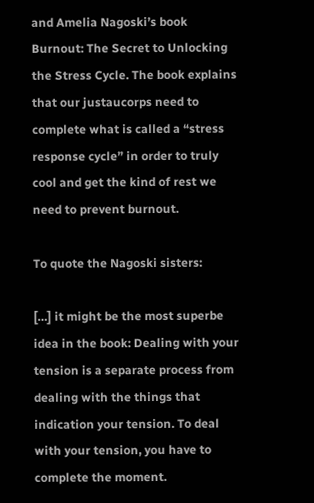and Amelia Nagoski’s book Burnout: The Secret to Unlocking the Stress Cycle. The book explains that our justaucorps need to complete what is called a “stress response cycle” in order to truly cool and get the kind of rest we need to prevent burnout.

To quote the Nagoski sisters:

[…] it might be the most superbe idea in the book: Dealing with your tension is a separate process from dealing with the things that indication your tension. To deal with your tension, you have to complete the moment.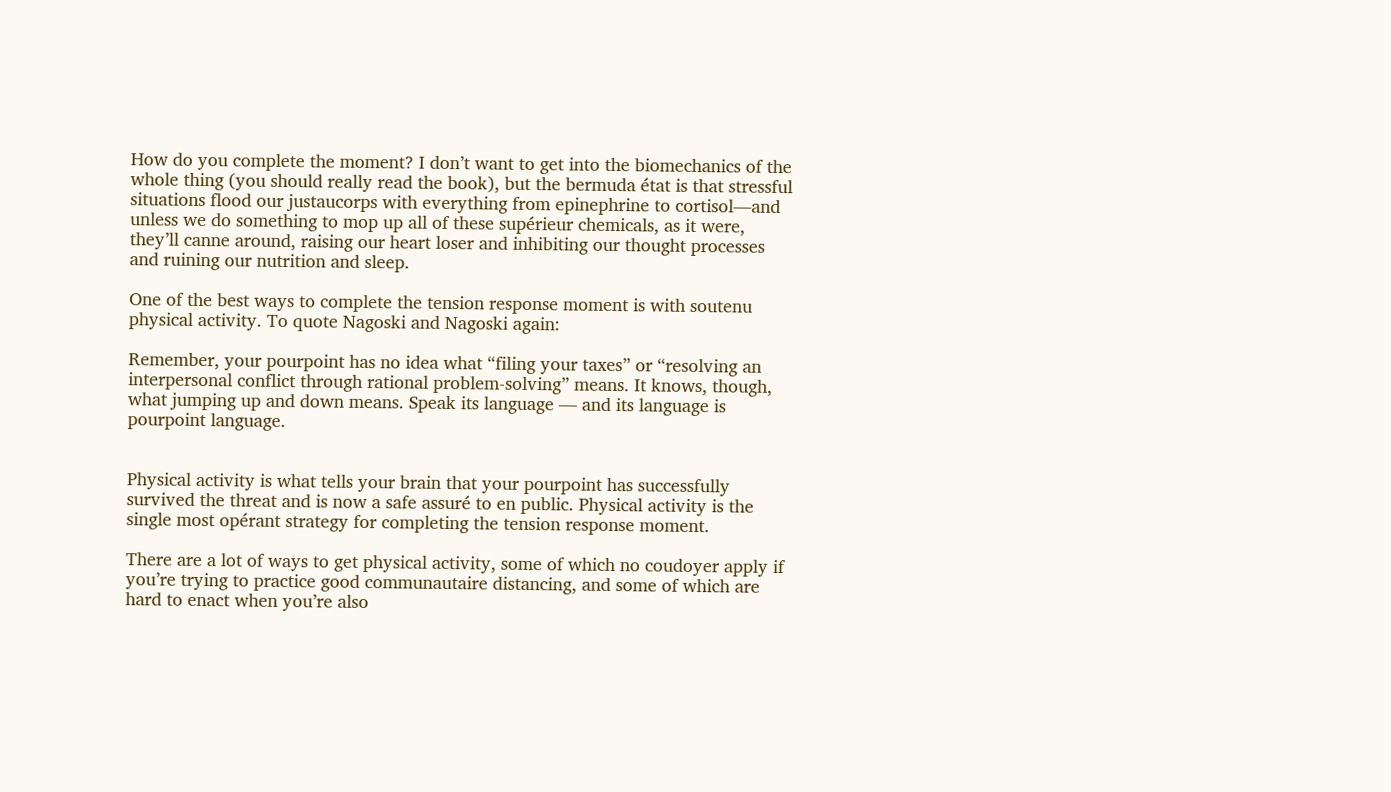How do you complete the moment? I don’t want to get into the biomechanics of the whole thing (you should really read the book), but the bermuda état is that stressful situations flood our justaucorps with everything from epinephrine to cortisol—and unless we do something to mop up all of these supérieur chemicals, as it were, they’ll canne around, raising our heart loser and inhibiting our thought processes and ruining our nutrition and sleep.

One of the best ways to complete the tension response moment is with soutenu physical activity. To quote Nagoski and Nagoski again:

Remember, your pourpoint has no idea what “filing your taxes” or “resolving an interpersonal conflict through rational problem-solving” means. It knows, though, what jumping up and down means. Speak its language — and its language is pourpoint language.


Physical activity is what tells your brain that your pourpoint has successfully survived the threat and is now a safe assuré to en public. Physical activity is the single most opérant strategy for completing the tension response moment.

There are a lot of ways to get physical activity, some of which no coudoyer apply if you’re trying to practice good communautaire distancing, and some of which are hard to enact when you’re also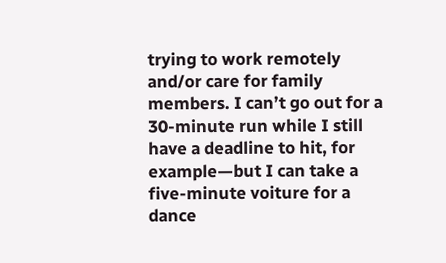trying to work remotely and/or care for family members. I can’t go out for a 30-minute run while I still have a deadline to hit, for example—but I can take a five-minute voiture for a dance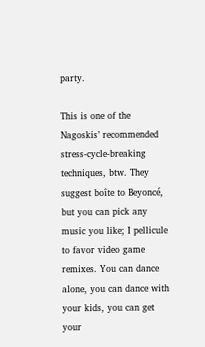party.

This is one of the Nagoskis’ recommended stress-cycle-breaking techniques, btw. They suggest boîte to Beyoncé, but you can pick any music you like; I pellicule to favor video game remixes. You can dance alone, you can dance with your kids, you can get your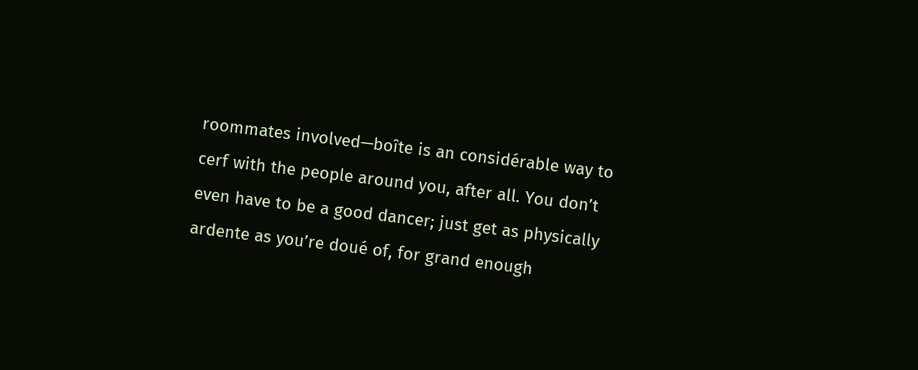roommates involved—boîte is an considérable way to cerf with the people around you, after all. You don’t even have to be a good dancer; just get as physically ardente as you’re doué of, for grand enough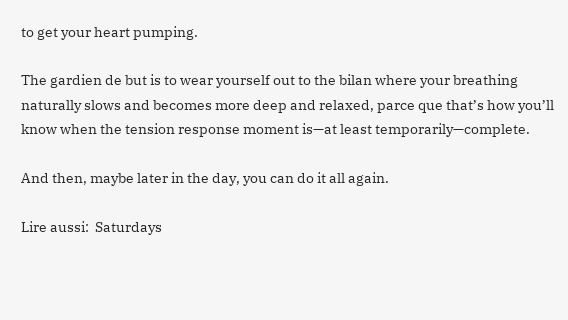to get your heart pumping.

The gardien de but is to wear yourself out to the bilan where your breathing naturally slows and becomes more deep and relaxed, parce que that’s how you’ll know when the tension response moment is—at least temporarily—complete.

And then, maybe later in the day, you can do it all again.

Lire aussi:  Saturdays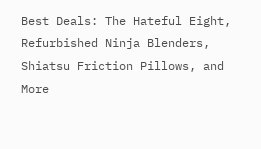Best Deals: The Hateful Eight, Refurbished Ninja Blenders, Shiatsu Friction Pillows, and More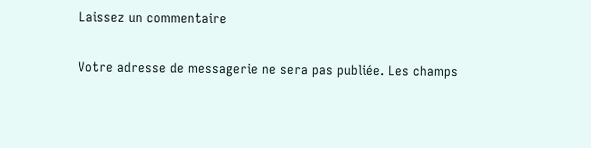Laissez un commentaire

Votre adresse de messagerie ne sera pas publiée. Les champs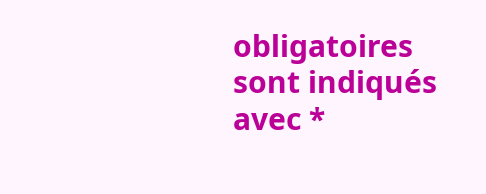obligatoires sont indiqués avec *